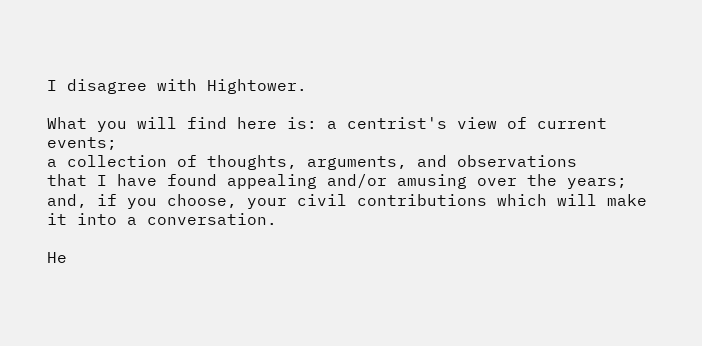I disagree with Hightower.

What you will find here is: a centrist's view of current events;
a collection of thoughts, arguments, and observations
that I have found appealing and/or amusing over the years;
and, if you choose, your civil contributions which will make it into a conversation.

He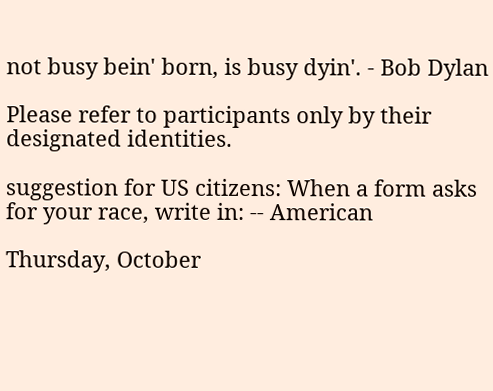not busy bein' born, is busy dyin'. - Bob Dylan

Please refer to participants only by their designated identities.

suggestion for US citizens: When a form asks for your race, write in: -- American

Thursday, October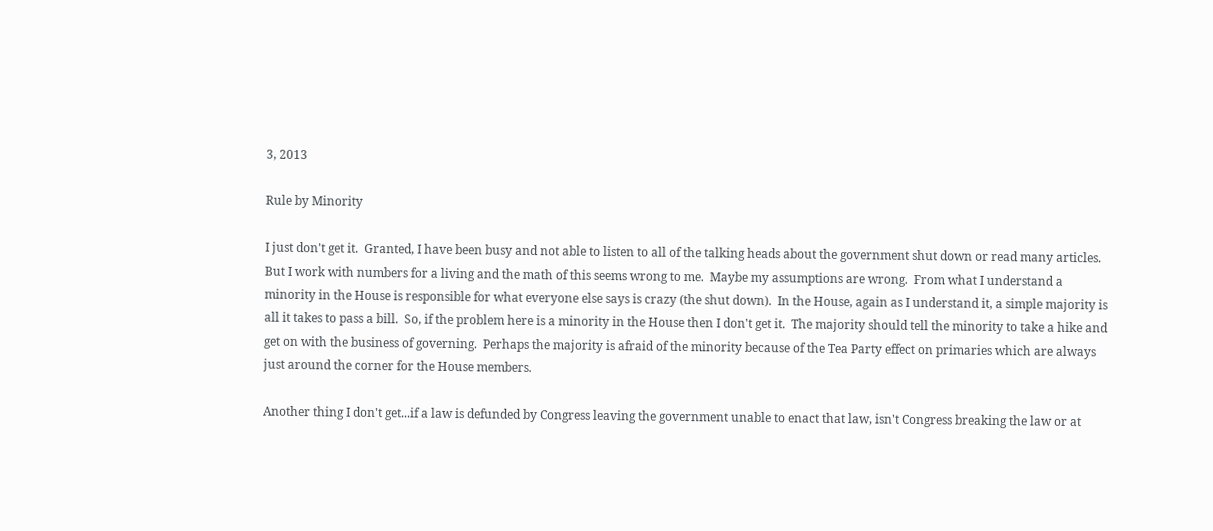3, 2013

Rule by Minority

I just don't get it.  Granted, I have been busy and not able to listen to all of the talking heads about the government shut down or read many articles.  But I work with numbers for a living and the math of this seems wrong to me.  Maybe my assumptions are wrong.  From what I understand a minority in the House is responsible for what everyone else says is crazy (the shut down).  In the House, again as I understand it, a simple majority is all it takes to pass a bill.  So, if the problem here is a minority in the House then I don't get it.  The majority should tell the minority to take a hike and get on with the business of governing.  Perhaps the majority is afraid of the minority because of the Tea Party effect on primaries which are always just around the corner for the House members.

Another thing I don't get...if a law is defunded by Congress leaving the government unable to enact that law, isn't Congress breaking the law or at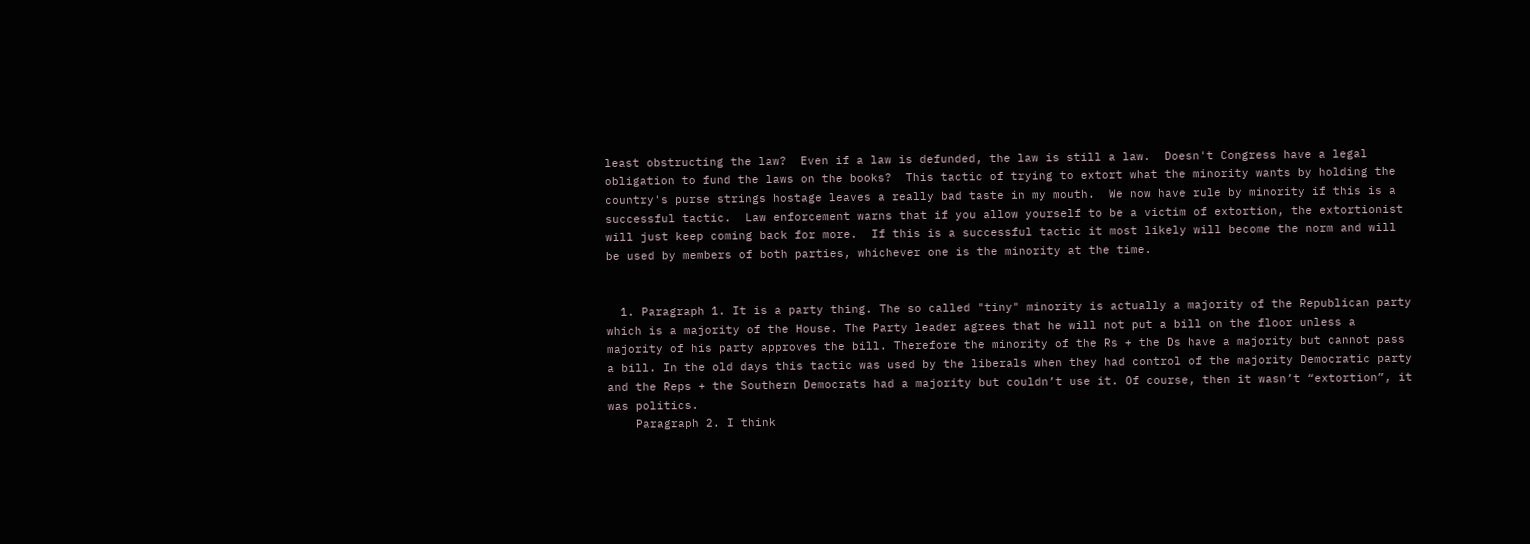least obstructing the law?  Even if a law is defunded, the law is still a law.  Doesn't Congress have a legal obligation to fund the laws on the books?  This tactic of trying to extort what the minority wants by holding the country's purse strings hostage leaves a really bad taste in my mouth.  We now have rule by minority if this is a successful tactic.  Law enforcement warns that if you allow yourself to be a victim of extortion, the extortionist will just keep coming back for more.  If this is a successful tactic it most likely will become the norm and will be used by members of both parties, whichever one is the minority at the time.


  1. Paragraph 1. It is a party thing. The so called "tiny" minority is actually a majority of the Republican party which is a majority of the House. The Party leader agrees that he will not put a bill on the floor unless a majority of his party approves the bill. Therefore the minority of the Rs + the Ds have a majority but cannot pass a bill. In the old days this tactic was used by the liberals when they had control of the majority Democratic party and the Reps + the Southern Democrats had a majority but couldn’t use it. Of course, then it wasn’t “extortion”, it was politics.
    Paragraph 2. I think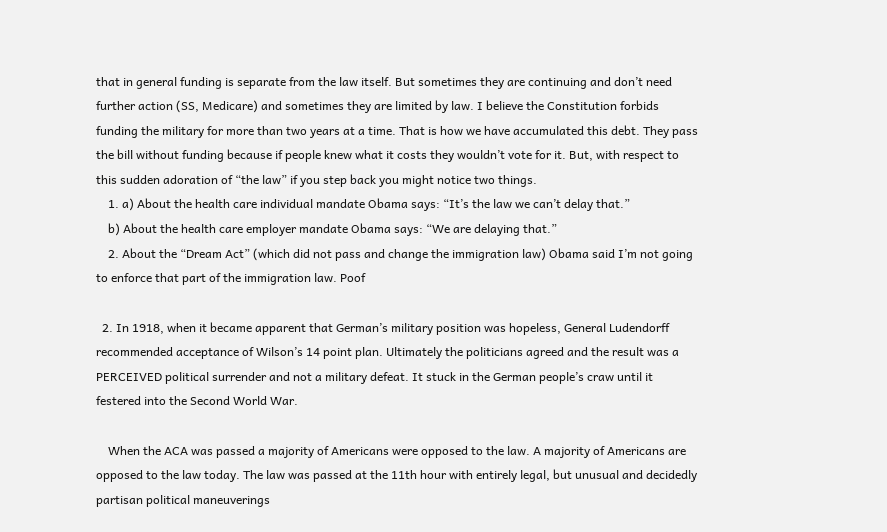that in general funding is separate from the law itself. But sometimes they are continuing and don’t need further action (SS, Medicare) and sometimes they are limited by law. I believe the Constitution forbids funding the military for more than two years at a time. That is how we have accumulated this debt. They pass the bill without funding because if people knew what it costs they wouldn’t vote for it. But, with respect to this sudden adoration of “the law” if you step back you might notice two things.
    1. a) About the health care individual mandate Obama says: “It’s the law we can’t delay that.”
    b) About the health care employer mandate Obama says: “We are delaying that.”
    2. About the “Dream Act” (which did not pass and change the immigration law) Obama said I’m not going to enforce that part of the immigration law. Poof

  2. In 1918, when it became apparent that German’s military position was hopeless, General Ludendorff recommended acceptance of Wilson’s 14 point plan. Ultimately the politicians agreed and the result was a PERCEIVED political surrender and not a military defeat. It stuck in the German people’s craw until it festered into the Second World War.

    When the ACA was passed a majority of Americans were opposed to the law. A majority of Americans are opposed to the law today. The law was passed at the 11th hour with entirely legal, but unusual and decidedly partisan political maneuverings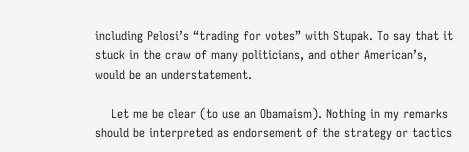including Pelosi’s “trading for votes” with Stupak. To say that it stuck in the craw of many politicians, and other American’s, would be an understatement.

    Let me be clear (to use an Obamaism). Nothing in my remarks should be interpreted as endorsement of the strategy or tactics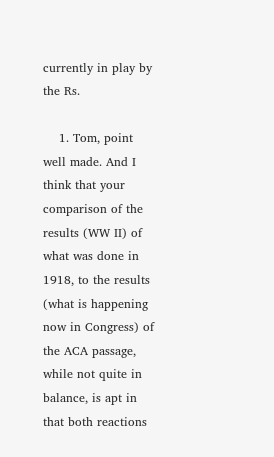currently in play by the Rs.

    1. Tom, point well made. And I think that your comparison of the results (WW II) of what was done in 1918, to the results (what is happening now in Congress) of the ACA passage, while not quite in balance, is apt in that both reactions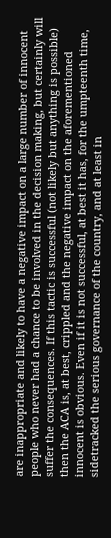are inappropriate and likely to have a negative impact on a large number of innocent people who never had a chance to be involved in the decision making, but certainly will suffer the consequences. If this tactic is successful (not likely but anything is possible) then the ACA is, at best, crippled and the negative impact on the aforementioned innocent is obvious. Even if it is not successful, at best it has, for the umpteenth time, sidetracked the serious governance of the country, and at least in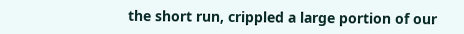the short run, crippled a large portion of our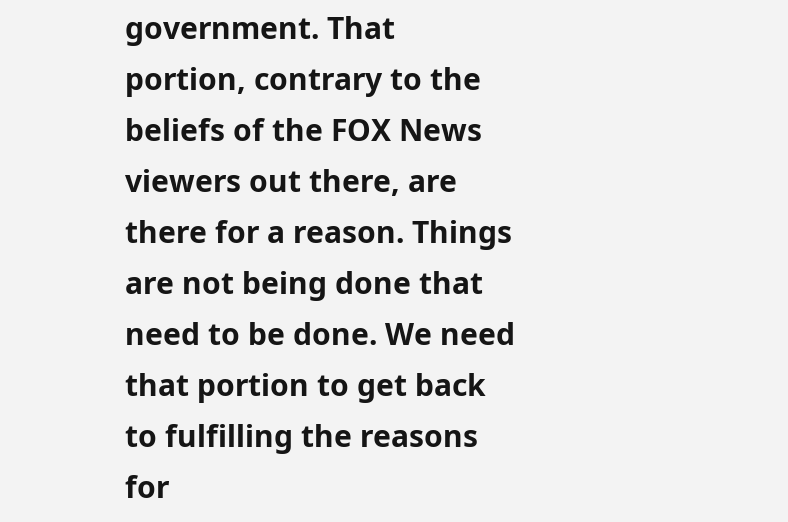government. That portion, contrary to the beliefs of the FOX News viewers out there, are there for a reason. Things are not being done that need to be done. We need that portion to get back to fulfilling the reasons for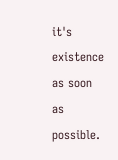it's existence as soon as possible.